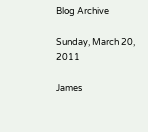Blog Archive

Sunday, March 20, 2011

James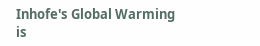Inhofe's Global Warming is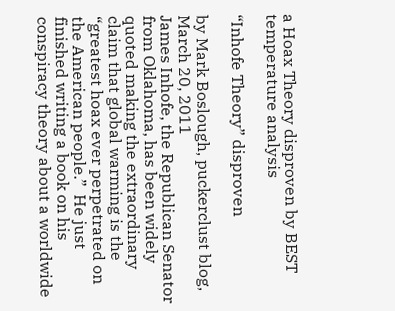a Hoax Theory disproven by BEST temperature analysis

“Inhofe Theory” disproven

by Mark Boslough, puckerclust blog, March 20, 2011
James Inhofe, the Republican Senator from Oklahoma, has been widely quoted making the extraordinary claim that global warming is the “greatest hoax ever perpetrated on the American people.”  He just finished writing a book on his conspiracy theory about a worldwide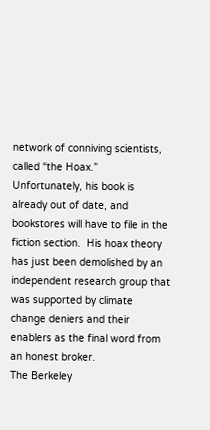network of conniving scientists, called “the Hoax.”  Unfortunately, his book is already out of date, and bookstores will have to file in the fiction section.  His hoax theory has just been demolished by an independent research group that was supported by climate change deniers and their enablers as the final word from an honest broker.
The Berkeley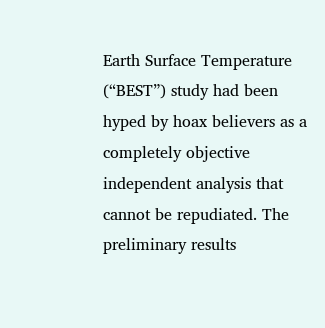Earth Surface Temperature (“BEST”) study had been hyped by hoax believers as a completely objective independent analysis that cannot be repudiated. The preliminary results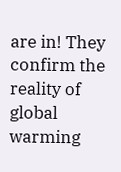are in! They confirm the reality of global warming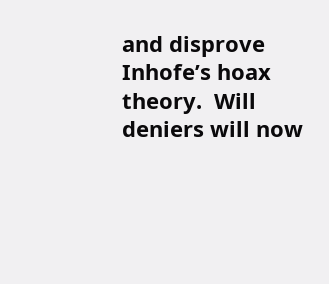and disprove Inhofe’s hoax theory.  Will deniers will now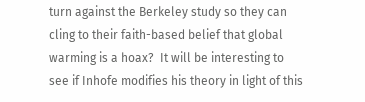turn against the Berkeley study so they can cling to their faith-based belief that global warming is a hoax?  It will be interesting to see if Inhofe modifies his theory in light of this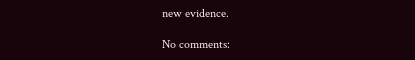new evidence.

No comments: